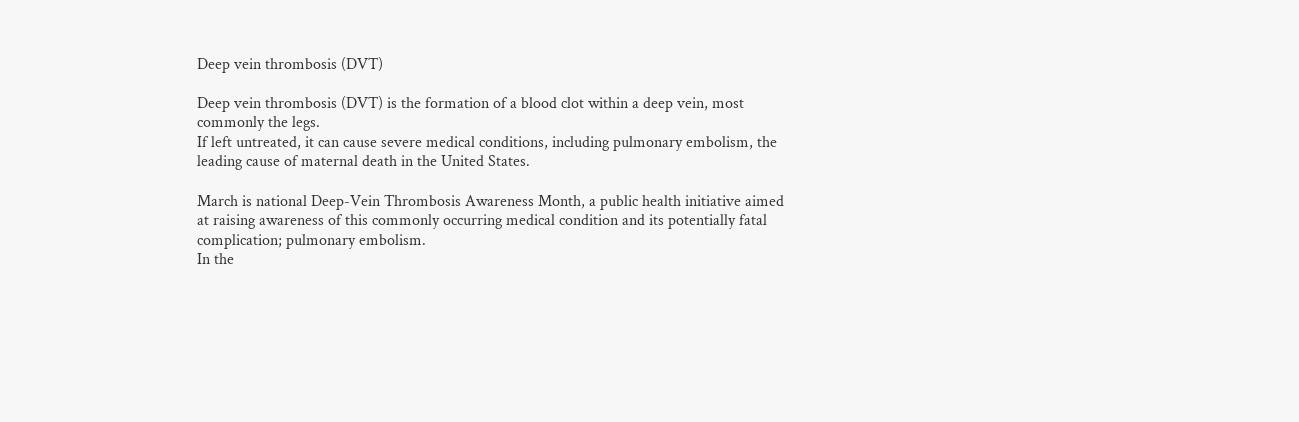Deep vein thrombosis (DVT)

Deep vein thrombosis (DVT) is the formation of a blood clot within a deep vein, most commonly the legs.
If left untreated, it can cause severe medical conditions, including pulmonary embolism, the leading cause of maternal death in the United States.

March is national Deep-Vein Thrombosis Awareness Month, a public health initiative aimed at raising awareness of this commonly occurring medical condition and its potentially fatal complication; pulmonary embolism.
In the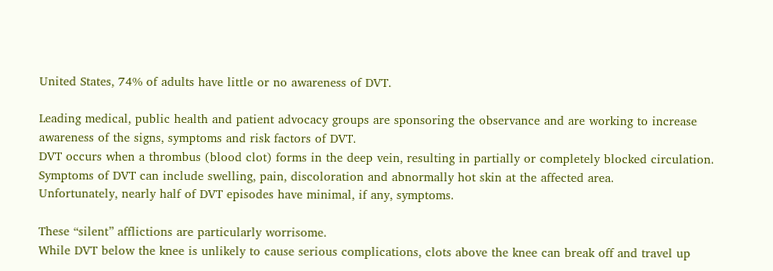United States, 74% of adults have little or no awareness of DVT.

Leading medical, public health and patient advocacy groups are sponsoring the observance and are working to increase awareness of the signs, symptoms and risk factors of DVT.
DVT occurs when a thrombus (blood clot) forms in the deep vein, resulting in partially or completely blocked circulation.
Symptoms of DVT can include swelling, pain, discoloration and abnormally hot skin at the affected area.
Unfortunately, nearly half of DVT episodes have minimal, if any, symptoms.

These “silent” afflictions are particularly worrisome.
While DVT below the knee is unlikely to cause serious complications, clots above the knee can break off and travel up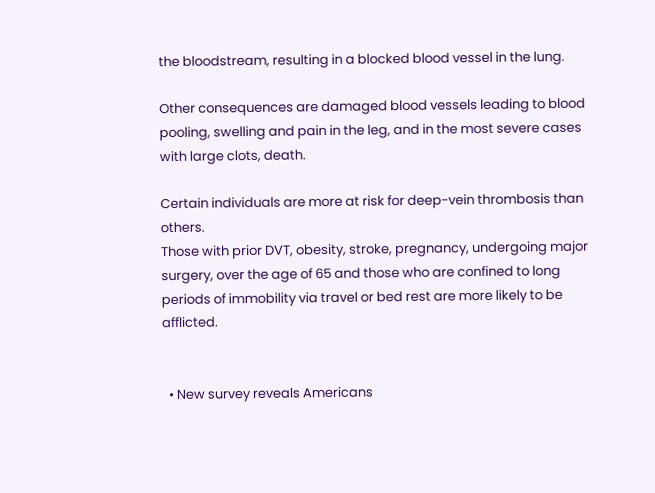the bloodstream, resulting in a blocked blood vessel in the lung.

Other consequences are damaged blood vessels leading to blood pooling, swelling and pain in the leg, and in the most severe cases with large clots, death.

Certain individuals are more at risk for deep-vein thrombosis than others.
Those with prior DVT, obesity, stroke, pregnancy, undergoing major surgery, over the age of 65 and those who are confined to long periods of immobility via travel or bed rest are more likely to be afflicted.


  • New survey reveals Americans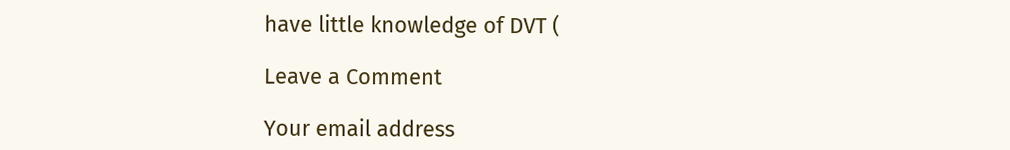have little knowledge of DVT (

Leave a Comment

Your email address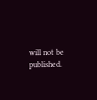will not be published.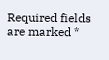Required fields are marked *